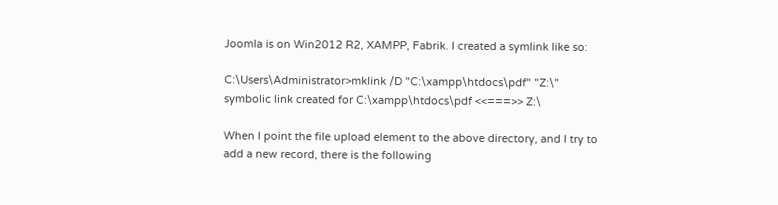Joomla is on Win2012 R2, XAMPP, Fabrik. I created a symlink like so:

C:\Users\Administrator>mklink /D "C:\xampp\htdocs\pdf" "Z:\"
symbolic link created for C:\xampp\htdocs\pdf <<===>> Z:\

When I point the file upload element to the above directory, and I try to add a new record, there is the following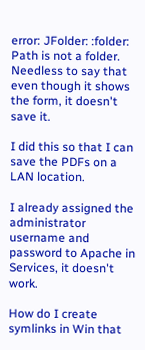error: JFolder: :folder: Path is not a folder. Needless to say that even though it shows the form, it doesn't save it.

I did this so that I can save the PDFs on a LAN location.

I already assigned the administrator username and password to Apache in Services, it doesn't work.

How do I create symlinks in Win that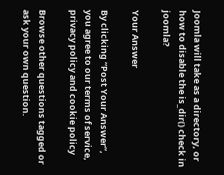Joomla will take as a directory, or how to disable the is_dir() check in joomla?

Your Answer

By clicking “Post Your Answer”, you agree to our terms of service, privacy policy and cookie policy

Browse other questions tagged or ask your own question.